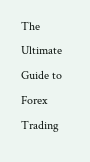The Ultimate Guide to Forex Trading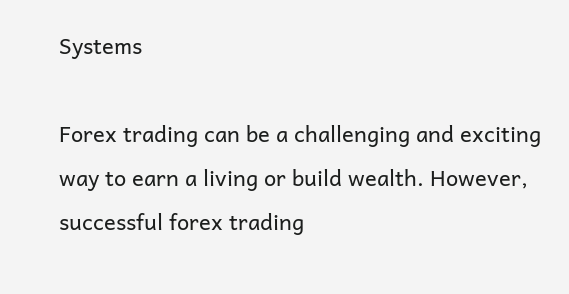Systems

Forex trading can be a challenging and exciting way to earn a living or build wealth. However, successful forex trading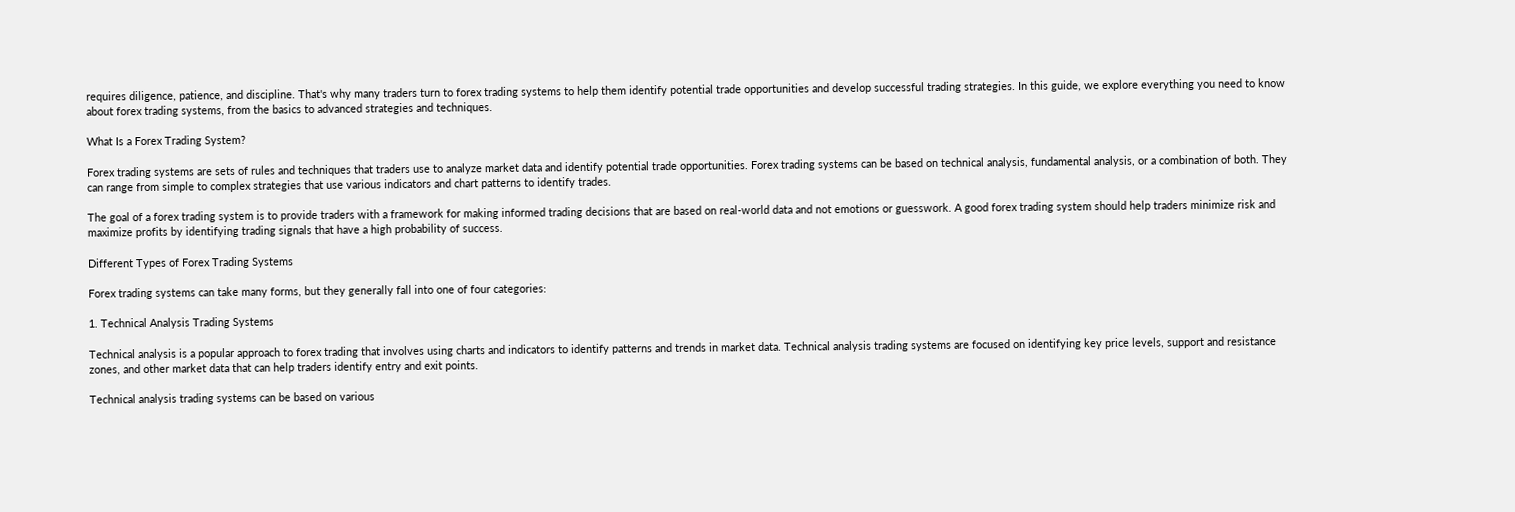requires diligence, patience, and discipline. That's why many traders turn to forex trading systems to help them identify potential trade opportunities and develop successful trading strategies. In this guide, we explore everything you need to know about forex trading systems, from the basics to advanced strategies and techniques.

What Is a Forex Trading System?

Forex trading systems are sets of rules and techniques that traders use to analyze market data and identify potential trade opportunities. Forex trading systems can be based on technical analysis, fundamental analysis, or a combination of both. They can range from simple to complex strategies that use various indicators and chart patterns to identify trades.

The goal of a forex trading system is to provide traders with a framework for making informed trading decisions that are based on real-world data and not emotions or guesswork. A good forex trading system should help traders minimize risk and maximize profits by identifying trading signals that have a high probability of success.

Different Types of Forex Trading Systems

Forex trading systems can take many forms, but they generally fall into one of four categories:

1. Technical Analysis Trading Systems

Technical analysis is a popular approach to forex trading that involves using charts and indicators to identify patterns and trends in market data. Technical analysis trading systems are focused on identifying key price levels, support and resistance zones, and other market data that can help traders identify entry and exit points.

Technical analysis trading systems can be based on various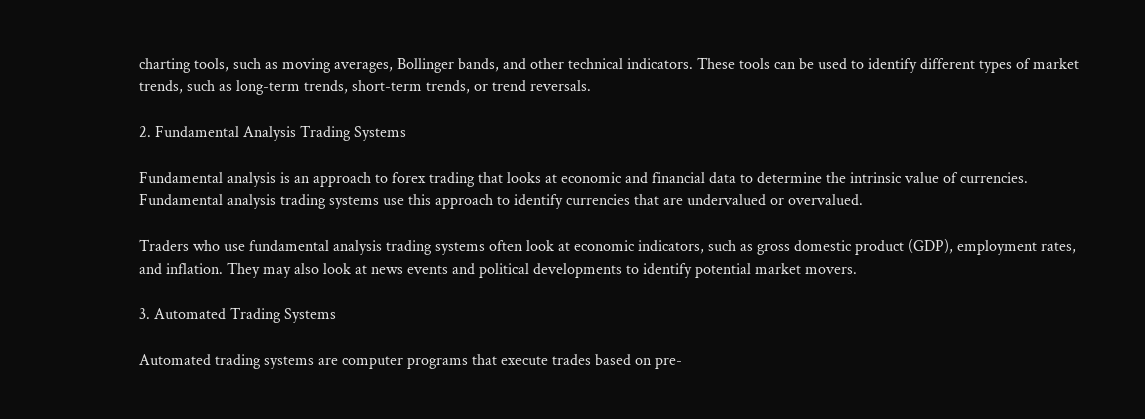charting tools, such as moving averages, Bollinger bands, and other technical indicators. These tools can be used to identify different types of market trends, such as long-term trends, short-term trends, or trend reversals.

2. Fundamental Analysis Trading Systems

Fundamental analysis is an approach to forex trading that looks at economic and financial data to determine the intrinsic value of currencies. Fundamental analysis trading systems use this approach to identify currencies that are undervalued or overvalued.

Traders who use fundamental analysis trading systems often look at economic indicators, such as gross domestic product (GDP), employment rates, and inflation. They may also look at news events and political developments to identify potential market movers.

3. Automated Trading Systems

Automated trading systems are computer programs that execute trades based on pre-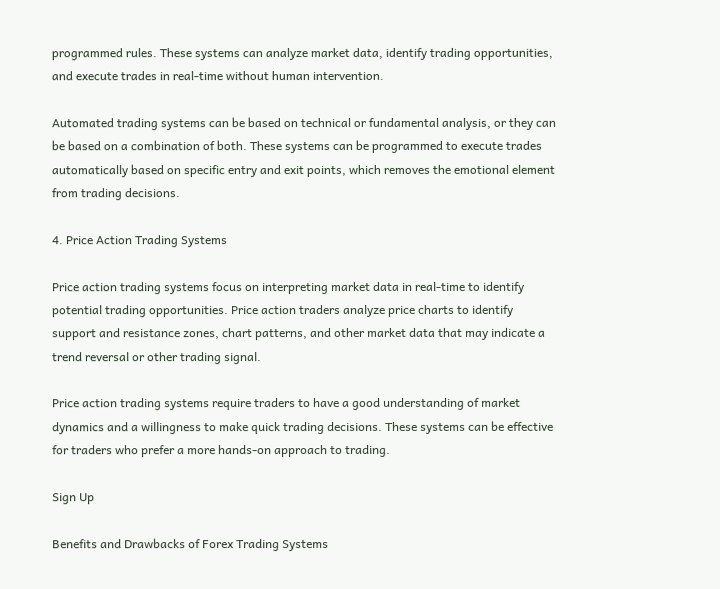programmed rules. These systems can analyze market data, identify trading opportunities, and execute trades in real-time without human intervention.

Automated trading systems can be based on technical or fundamental analysis, or they can be based on a combination of both. These systems can be programmed to execute trades automatically based on specific entry and exit points, which removes the emotional element from trading decisions.

4. Price Action Trading Systems

Price action trading systems focus on interpreting market data in real-time to identify potential trading opportunities. Price action traders analyze price charts to identify support and resistance zones, chart patterns, and other market data that may indicate a trend reversal or other trading signal.

Price action trading systems require traders to have a good understanding of market dynamics and a willingness to make quick trading decisions. These systems can be effective for traders who prefer a more hands-on approach to trading.

Sign Up

Benefits and Drawbacks of Forex Trading Systems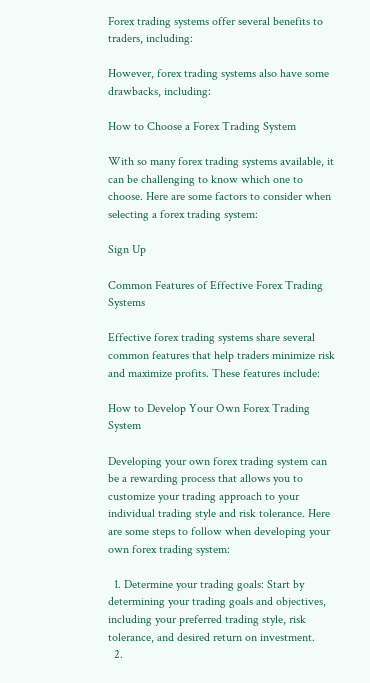Forex trading systems offer several benefits to traders, including:

However, forex trading systems also have some drawbacks, including:

How to Choose a Forex Trading System

With so many forex trading systems available, it can be challenging to know which one to choose. Here are some factors to consider when selecting a forex trading system:

Sign Up

Common Features of Effective Forex Trading Systems

Effective forex trading systems share several common features that help traders minimize risk and maximize profits. These features include:

How to Develop Your Own Forex Trading System

Developing your own forex trading system can be a rewarding process that allows you to customize your trading approach to your individual trading style and risk tolerance. Here are some steps to follow when developing your own forex trading system:

  1. Determine your trading goals: Start by determining your trading goals and objectives, including your preferred trading style, risk tolerance, and desired return on investment.
  2.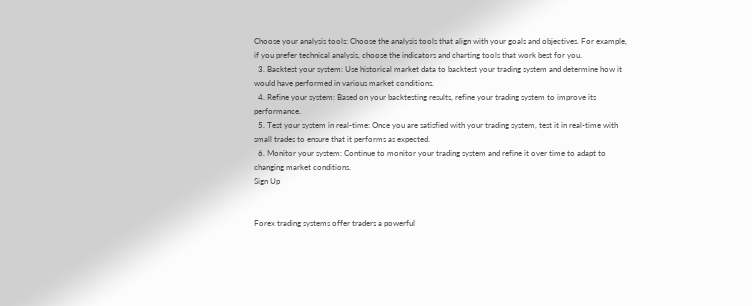Choose your analysis tools: Choose the analysis tools that align with your goals and objectives. For example, if you prefer technical analysis, choose the indicators and charting tools that work best for you.
  3. Backtest your system: Use historical market data to backtest your trading system and determine how it would have performed in various market conditions.
  4. Refine your system: Based on your backtesting results, refine your trading system to improve its performance.
  5. Test your system in real-time: Once you are satisfied with your trading system, test it in real-time with small trades to ensure that it performs as expected.
  6. Monitor your system: Continue to monitor your trading system and refine it over time to adapt to changing market conditions.
Sign Up


Forex trading systems offer traders a powerful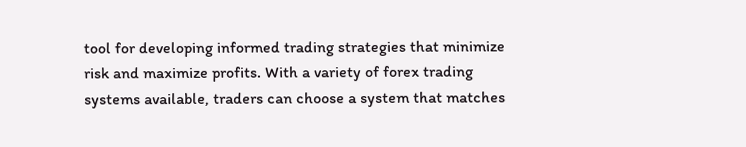tool for developing informed trading strategies that minimize risk and maximize profits. With a variety of forex trading systems available, traders can choose a system that matches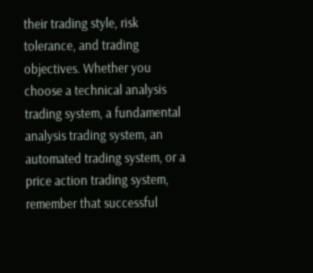their trading style, risk tolerance, and trading objectives. Whether you choose a technical analysis trading system, a fundamental analysis trading system, an automated trading system, or a price action trading system, remember that successful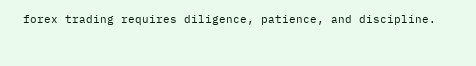forex trading requires diligence, patience, and discipline.